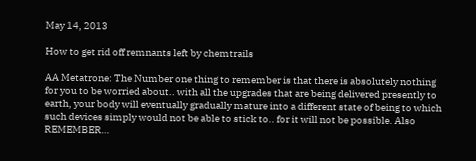May 14, 2013

How to get rid off remnants left by chemtrails

AA Metatrone: The Number one thing to remember is that there is absolutely nothing for you to be worried about.. with all the upgrades that are being delivered presently to earth, your body will eventually gradually mature into a different state of being to which such devices simply would not be able to stick to.. for it will not be possible. Also REMEMBER…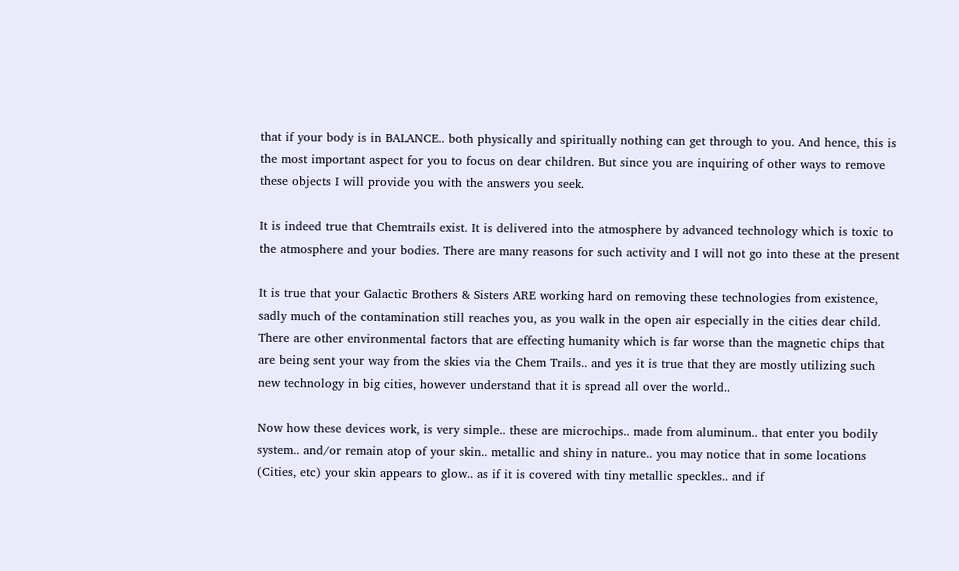that if your body is in BALANCE.. both physically and spiritually nothing can get through to you. And hence, this is the most important aspect for you to focus on dear children. But since you are inquiring of other ways to remove these objects I will provide you with the answers you seek.

It is indeed true that Chemtrails exist. It is delivered into the atmosphere by advanced technology which is toxic to the atmosphere and your bodies. There are many reasons for such activity and I will not go into these at the present

It is true that your Galactic Brothers & Sisters ARE working hard on removing these technologies from existence, sadly much of the contamination still reaches you, as you walk in the open air especially in the cities dear child. There are other environmental factors that are effecting humanity which is far worse than the magnetic chips that are being sent your way from the skies via the Chem Trails.. and yes it is true that they are mostly utilizing such new technology in big cities, however understand that it is spread all over the world..

Now how these devices work, is very simple.. these are microchips.. made from aluminum.. that enter you bodily system.. and/or remain atop of your skin.. metallic and shiny in nature.. you may notice that in some locations (Cities, etc) your skin appears to glow.. as if it is covered with tiny metallic speckles.. and if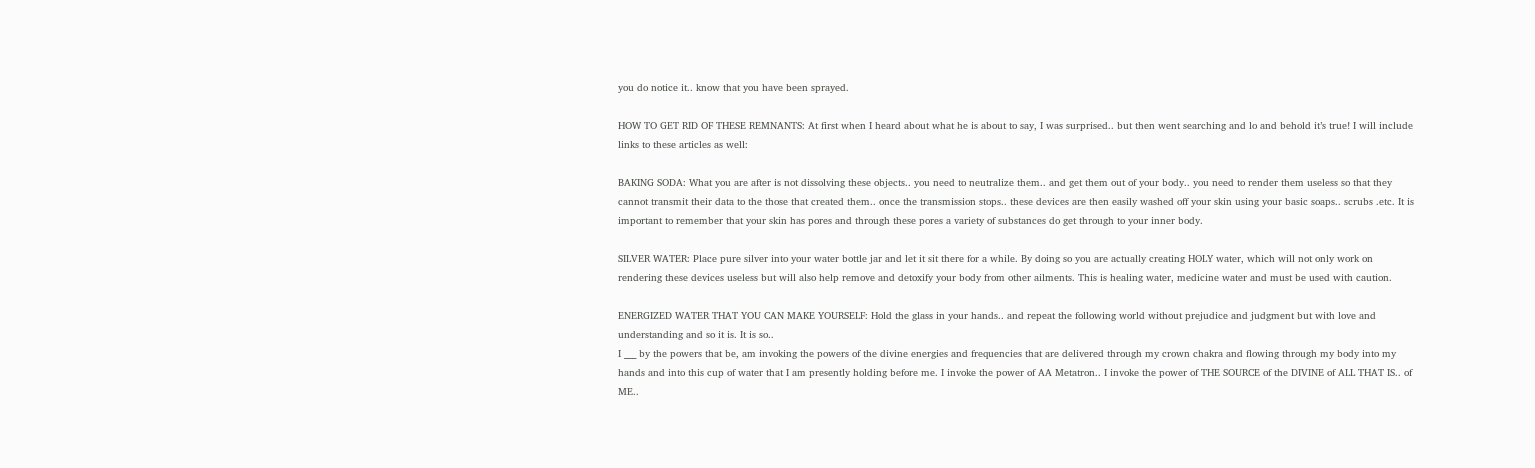you do notice it.. know that you have been sprayed.

HOW TO GET RID OF THESE REMNANTS: At first when I heard about what he is about to say, I was surprised.. but then went searching and lo and behold it’s true! I will include links to these articles as well:

BAKING SODA: What you are after is not dissolving these objects.. you need to neutralize them.. and get them out of your body.. you need to render them useless so that they cannot transmit their data to the those that created them.. once the transmission stops.. these devices are then easily washed off your skin using your basic soaps.. scrubs .etc. It is important to remember that your skin has pores and through these pores a variety of substances do get through to your inner body.

SILVER WATER: Place pure silver into your water bottle jar and let it sit there for a while. By doing so you are actually creating HOLY water, which will not only work on rendering these devices useless but will also help remove and detoxify your body from other ailments. This is healing water, medicine water and must be used with caution.

ENERGIZED WATER THAT YOU CAN MAKE YOURSELF: Hold the glass in your hands.. and repeat the following world without prejudice and judgment but with love and understanding and so it is. It is so..
I ___ by the powers that be, am invoking the powers of the divine energies and frequencies that are delivered through my crown chakra and flowing through my body into my hands and into this cup of water that I am presently holding before me. I invoke the power of AA Metatron.. I invoke the power of THE SOURCE of the DIVINE of ALL THAT IS.. of ME..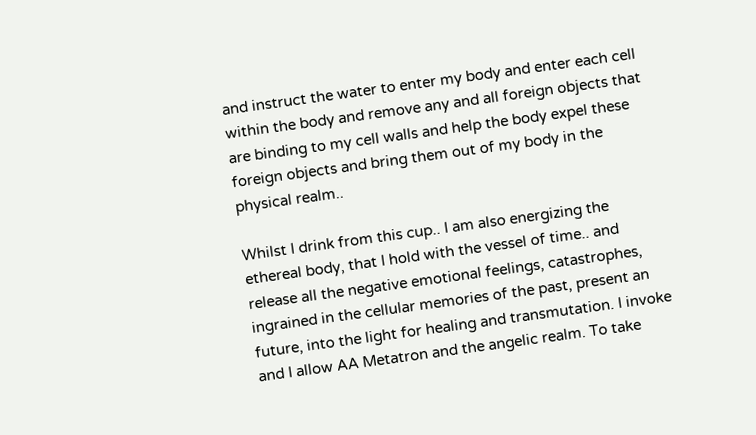and instruct the water to enter my body and enter each cell within the body and remove any and all foreign objects that are binding to my cell walls and help the body expel these foreign objects and bring them out of my body in the physical realm..

Whilst I drink from this cup.. I am also energizing the ethereal body, that I hold with the vessel of time.. and release all the negative emotional feelings, catastrophes, ingrained in the cellular memories of the past, present an future, into the light for healing and transmutation. I invoke and I allow AA Metatron and the angelic realm. To take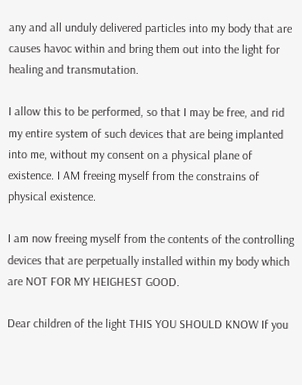any and all unduly delivered particles into my body that are causes havoc within and bring them out into the light for healing and transmutation.

I allow this to be performed, so that I may be free, and rid my entire system of such devices that are being implanted into me, without my consent on a physical plane of existence. I AM freeing myself from the constrains of physical existence.

I am now freeing myself from the contents of the controlling devices that are perpetually installed within my body which are NOT FOR MY HEIGHEST GOOD.

Dear children of the light THIS YOU SHOULD KNOW If you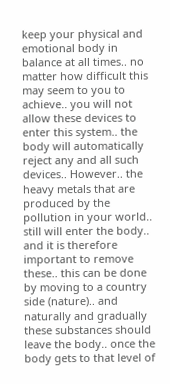keep your physical and emotional body in balance at all times.. no matter how difficult this may seem to you to achieve.. you will not allow these devices to enter this system.. the body will automatically reject any and all such devices.. However.. the heavy metals that are produced by the pollution in your world.. still will enter the body.. and it is therefore important to remove these.. this can be done by moving to a country side (nature).. and naturally and gradually these substances should leave the body.. once the body gets to that level of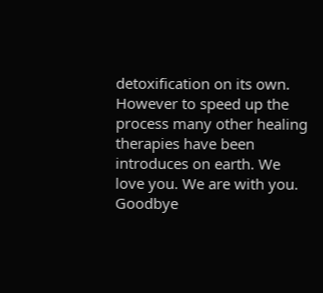detoxification on its own. However to speed up the process many other healing therapies have been introduces on earth. We love you. We are with you. Goodbye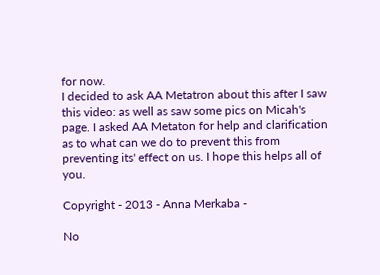for now.
I decided to ask AA Metatron about this after I saw this video: as well as saw some pics on Micah's page. I asked AA Metaton for help and clarification as to what can we do to prevent this from preventing its' effect on us. I hope this helps all of you.

Copyright - 2013 - Anna Merkaba -

No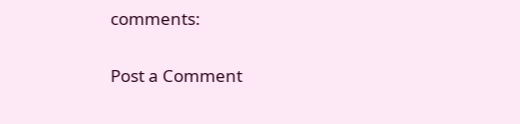comments:

Post a Comment